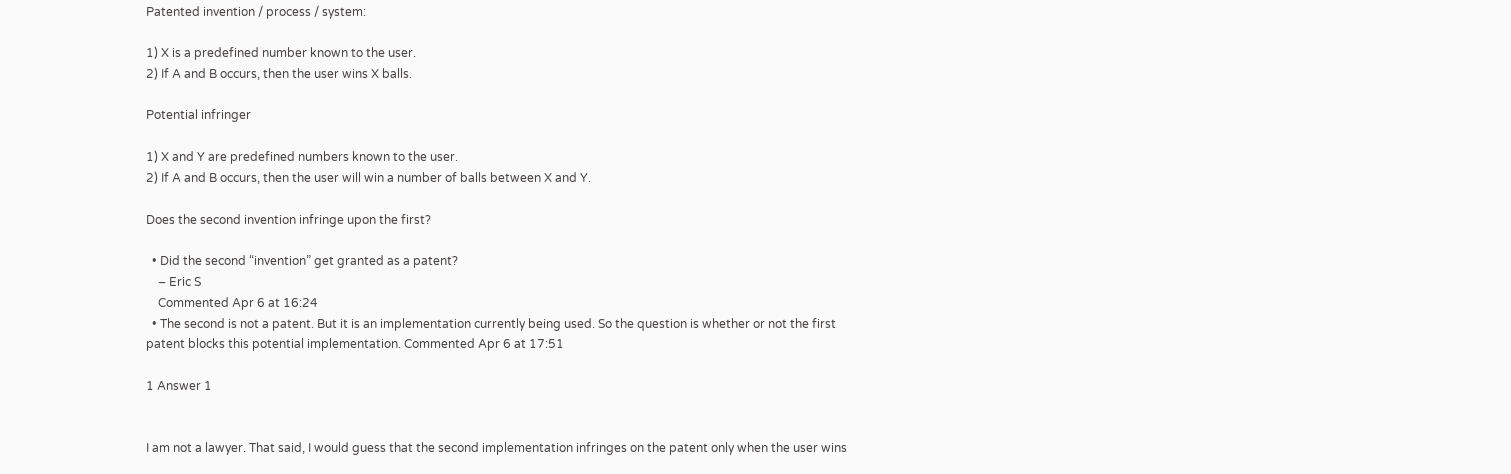Patented invention / process / system:

1) X is a predefined number known to the user.
2) If A and B occurs, then the user wins X balls.

Potential infringer

1) X and Y are predefined numbers known to the user.
2) If A and B occurs, then the user will win a number of balls between X and Y.

Does the second invention infringe upon the first?

  • Did the second “invention” get granted as a patent?
    – Eric S
    Commented Apr 6 at 16:24
  • The second is not a patent. But it is an implementation currently being used. So the question is whether or not the first patent blocks this potential implementation. Commented Apr 6 at 17:51

1 Answer 1


I am not a lawyer. That said, I would guess that the second implementation infringes on the patent only when the user wins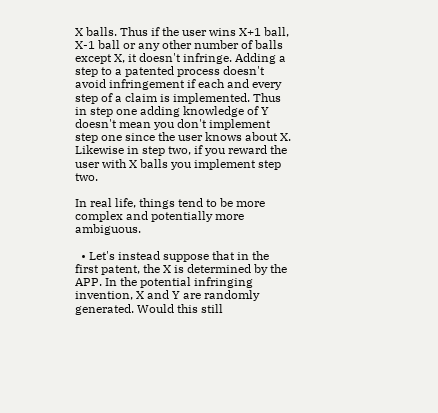X balls. Thus if the user wins X+1 ball, X-1 ball or any other number of balls except X, it doesn't infringe. Adding a step to a patented process doesn't avoid infringement if each and every step of a claim is implemented. Thus in step one adding knowledge of Y doesn't mean you don't implement step one since the user knows about X. Likewise in step two, if you reward the user with X balls you implement step two.

In real life, things tend to be more complex and potentially more ambiguous.

  • Let's instead suppose that in the first patent, the X is determined by the APP. In the potential infringing invention, X and Y are randomly generated. Would this still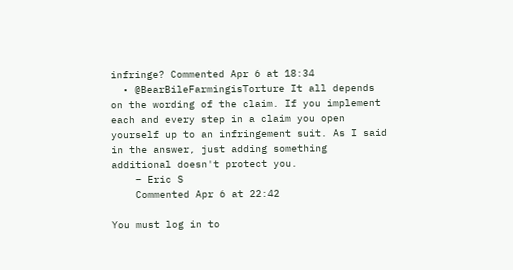infringe? Commented Apr 6 at 18:34
  • @BearBileFarmingisTorture It all depends on the wording of the claim. If you implement each and every step in a claim you open yourself up to an infringement suit. As I said in the answer, just adding something additional doesn't protect you.
    – Eric S
    Commented Apr 6 at 22:42

You must log in to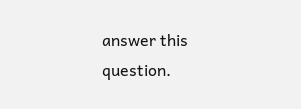answer this question.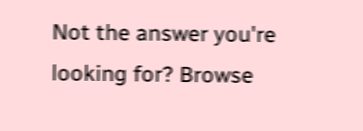Not the answer you're looking for? Browse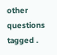other questions tagged .